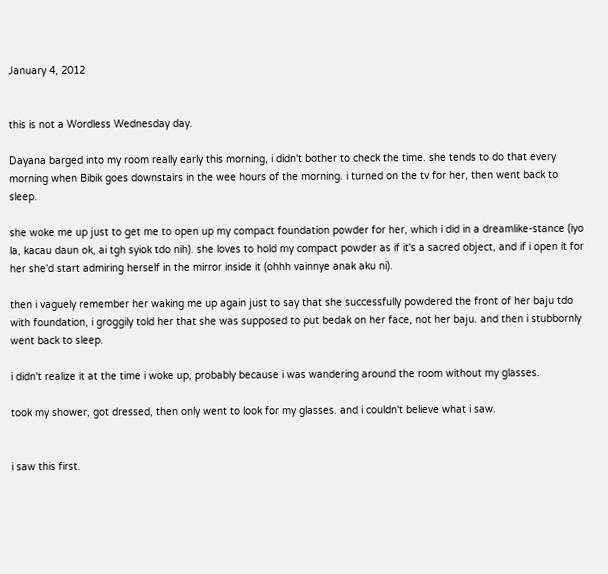January 4, 2012


this is not a Wordless Wednesday day.

Dayana barged into my room really early this morning, i didn't bother to check the time. she tends to do that every morning when Bibik goes downstairs in the wee hours of the morning. i turned on the tv for her, then went back to sleep.

she woke me up just to get me to open up my compact foundation powder for her, which i did in a dreamlike-stance (iyo la, kacau daun ok, ai tgh syiok tdo nih). she loves to hold my compact powder as if it's a sacred object, and if i open it for her she'd start admiring herself in the mirror inside it (ohhh vainnye anak aku ni).

then i vaguely remember her waking me up again just to say that she successfully powdered the front of her baju tdo with foundation, i groggily told her that she was supposed to put bedak on her face, not her baju. and then i stubbornly went back to sleep.

i didn't realize it at the time i woke up, probably because i was wandering around the room without my glasses.

took my shower, got dressed, then only went to look for my glasses. and i couldn't believe what i saw.


i saw this first.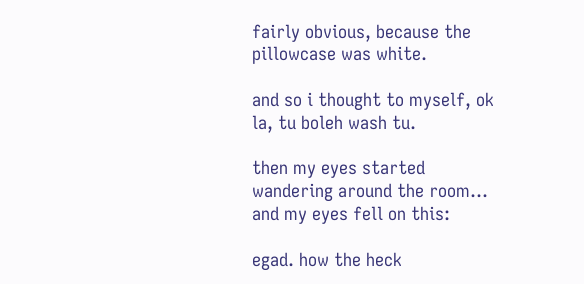fairly obvious, because the pillowcase was white.

and so i thought to myself, ok la, tu boleh wash tu.

then my eyes started wandering around the room... and my eyes fell on this:

egad. how the heck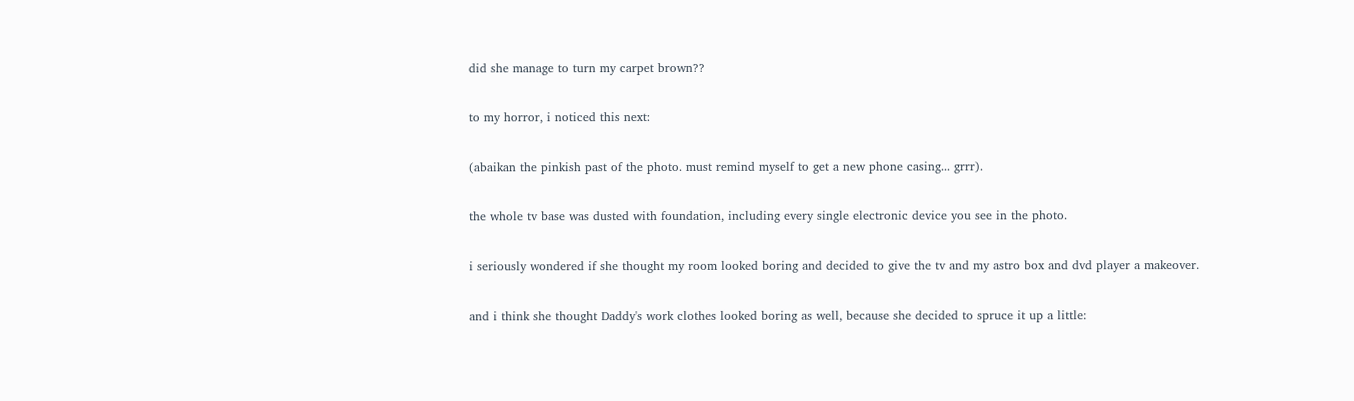did she manage to turn my carpet brown??

to my horror, i noticed this next:

(abaikan the pinkish past of the photo. must remind myself to get a new phone casing... grrr).

the whole tv base was dusted with foundation, including every single electronic device you see in the photo.

i seriously wondered if she thought my room looked boring and decided to give the tv and my astro box and dvd player a makeover.

and i think she thought Daddy's work clothes looked boring as well, because she decided to spruce it up a little: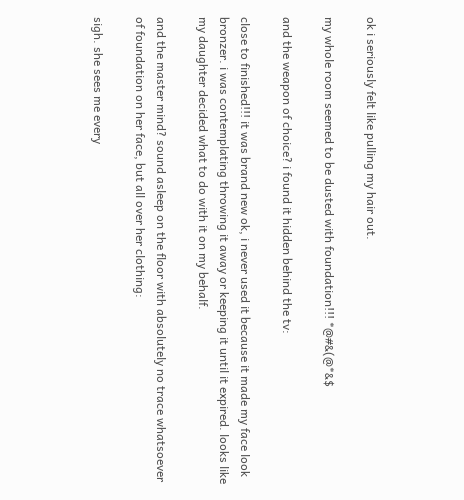ok i seriously felt like pulling my hair out.

my whole room seemed to be dusted with foundation!!! *@#&(@*&$

and the weapon of choice? i found it hidden behind the tv:

close to finished!!! it was brand new ok, i never used it because it made my face look bronzer. i was contemplating throwing it away or keeping it until it expired. looks like my daughter decided what to do with it on my behalf.

and the master mind? sound asleep on the floor with absolutely no trace whatsoever of foundation on her face, but all over her clothing:

sigh. she sees me every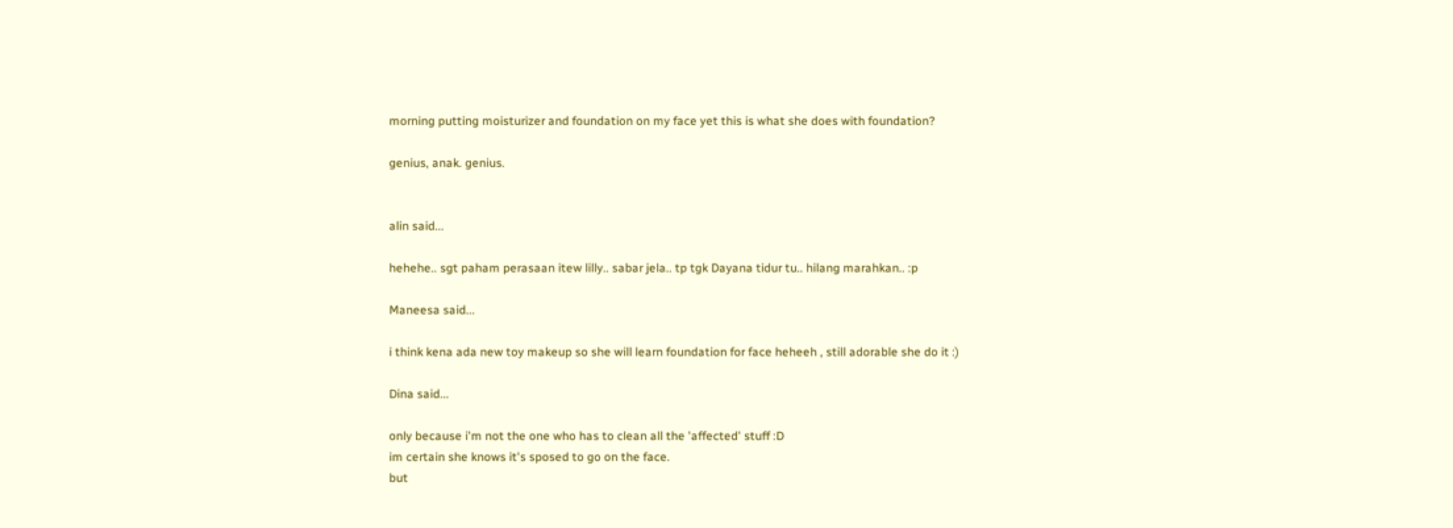morning putting moisturizer and foundation on my face yet this is what she does with foundation?

genius, anak. genius.


alin said...

hehehe.. sgt paham perasaan itew lilly.. sabar jela.. tp tgk Dayana tidur tu.. hilang marahkan.. :p

Maneesa said...

i think kena ada new toy makeup so she will learn foundation for face heheeh , still adorable she do it :)

Dina said...

only because i'm not the one who has to clean all the 'affected' stuff :D
im certain she knows it's sposed to go on the face.
but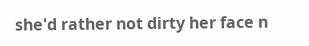she'd rather not dirty her face n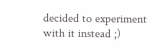decided to experiment with it instead ;)